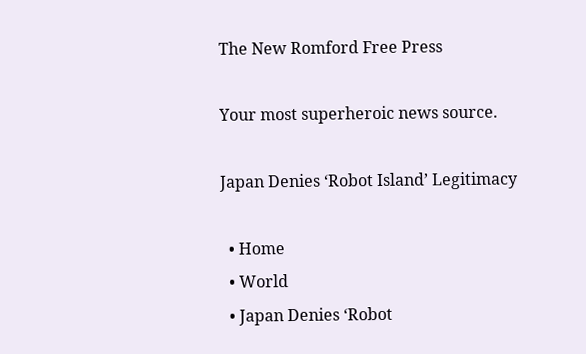The New Romford Free Press

Your most superheroic news source.

Japan Denies ‘Robot Island’ Legitimacy

  • Home
  • World
  • Japan Denies ‘Robot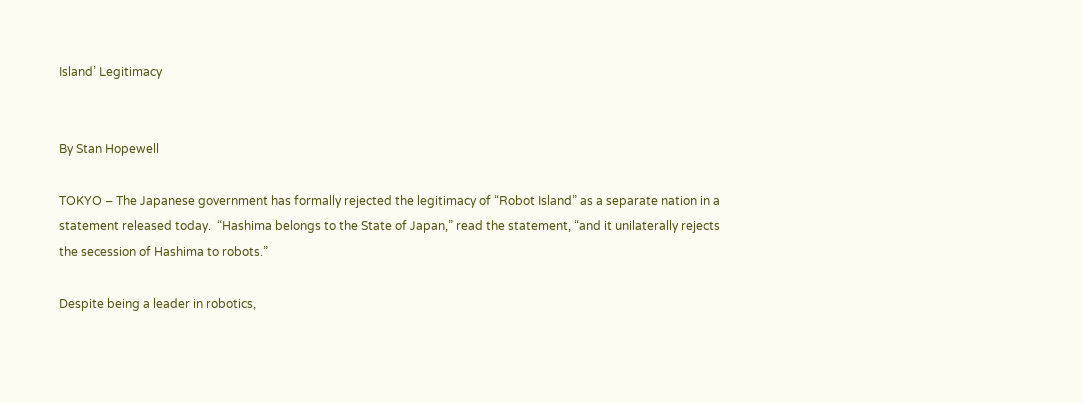Island’ Legitimacy


By Stan Hopewell

TOKYO – The Japanese government has formally rejected the legitimacy of “Robot Island” as a separate nation in a statement released today.  “Hashima belongs to the State of Japan,” read the statement, “and it unilaterally rejects the secession of Hashima to robots.”

Despite being a leader in robotics,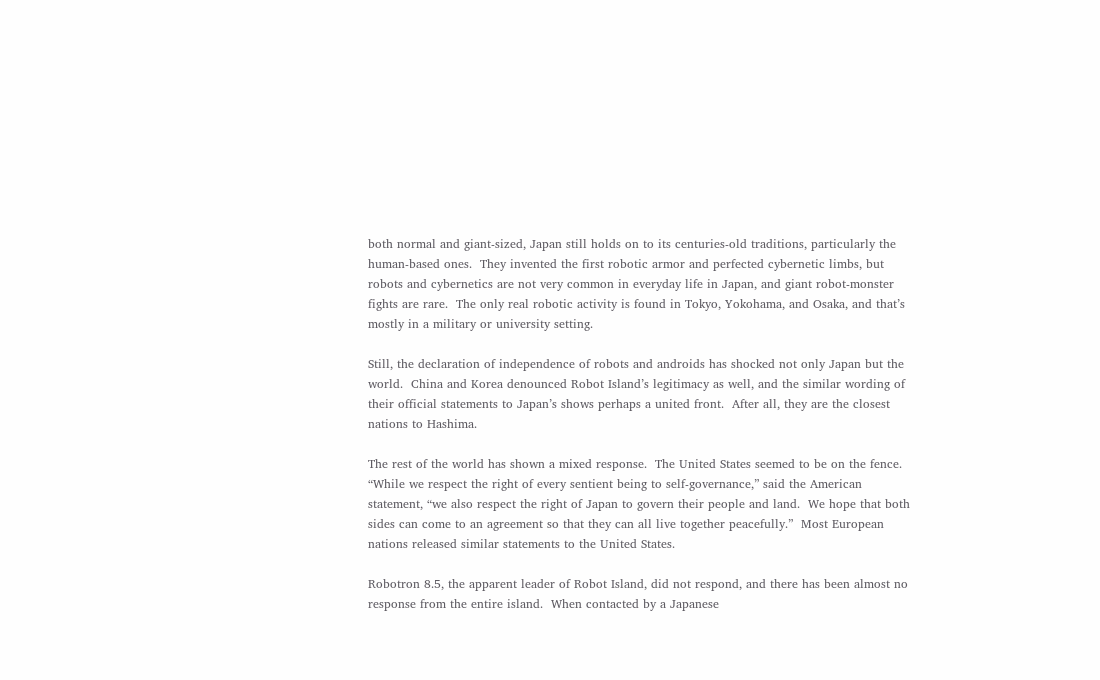both normal and giant-sized, Japan still holds on to its centuries-old traditions, particularly the human-based ones.  They invented the first robotic armor and perfected cybernetic limbs, but robots and cybernetics are not very common in everyday life in Japan, and giant robot-monster fights are rare.  The only real robotic activity is found in Tokyo, Yokohama, and Osaka, and that’s mostly in a military or university setting.

Still, the declaration of independence of robots and androids has shocked not only Japan but the world.  China and Korea denounced Robot Island’s legitimacy as well, and the similar wording of their official statements to Japan’s shows perhaps a united front.  After all, they are the closest nations to Hashima.

The rest of the world has shown a mixed response.  The United States seemed to be on the fence.  “While we respect the right of every sentient being to self-governance,” said the American statement, “we also respect the right of Japan to govern their people and land.  We hope that both sides can come to an agreement so that they can all live together peacefully.”  Most European nations released similar statements to the United States.

Robotron 8.5, the apparent leader of Robot Island, did not respond, and there has been almost no response from the entire island.  When contacted by a Japanese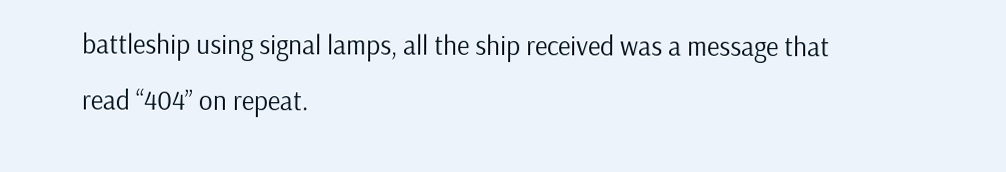battleship using signal lamps, all the ship received was a message that read “404” on repeat.